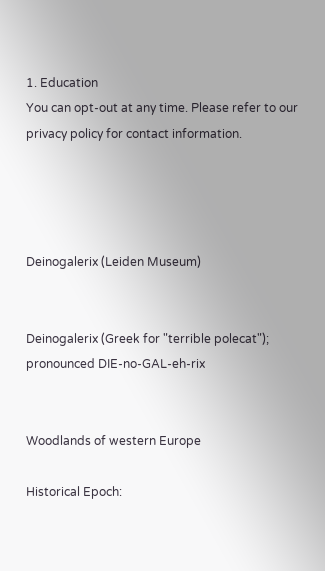1. Education
You can opt-out at any time. Please refer to our privacy policy for contact information.




Deinogalerix (Leiden Museum)


Deinogalerix (Greek for "terrible polecat"); pronounced DIE-no-GAL-eh-rix


Woodlands of western Europe

Historical Epoch: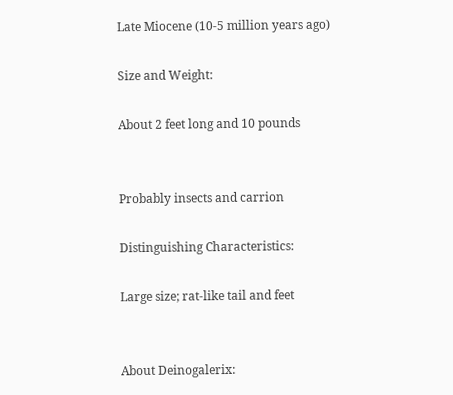Late Miocene (10-5 million years ago)

Size and Weight:

About 2 feet long and 10 pounds


Probably insects and carrion

Distinguishing Characteristics:

Large size; rat-like tail and feet


About Deinogalerix: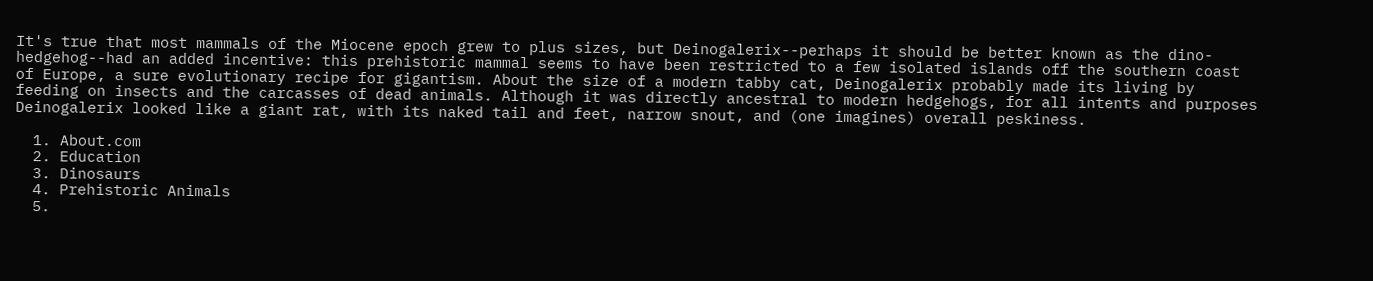It's true that most mammals of the Miocene epoch grew to plus sizes, but Deinogalerix--perhaps it should be better known as the dino-hedgehog--had an added incentive: this prehistoric mammal seems to have been restricted to a few isolated islands off the southern coast of Europe, a sure evolutionary recipe for gigantism. About the size of a modern tabby cat, Deinogalerix probably made its living by feeding on insects and the carcasses of dead animals. Although it was directly ancestral to modern hedgehogs, for all intents and purposes Deinogalerix looked like a giant rat, with its naked tail and feet, narrow snout, and (one imagines) overall peskiness.

  1. About.com
  2. Education
  3. Dinosaurs
  4. Prehistoric Animals
  5.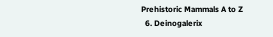Prehistoric Mammals A to Z
  6. Deinogalerix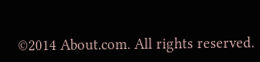©2014 About.com. All rights reserved.